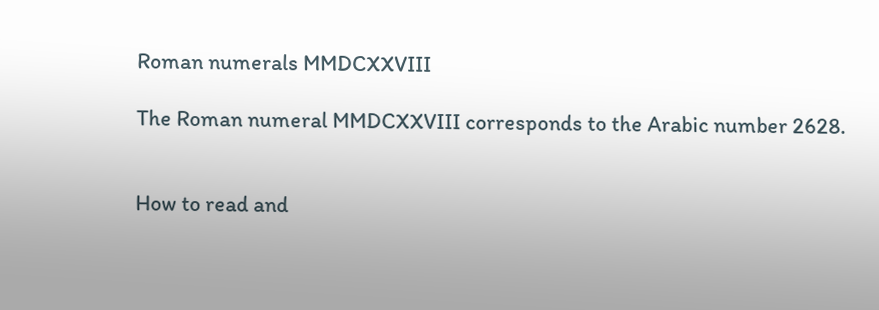Roman numerals MMDCXXVIII

The Roman numeral MMDCXXVIII corresponds to the Arabic number 2628.


How to read and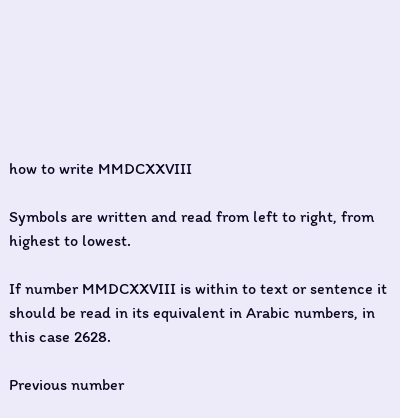how to write MMDCXXVIII

Symbols are written and read from left to right, from highest to lowest.

If number MMDCXXVIII is within to text or sentence it should be read in its equivalent in Arabic numbers, in this case 2628.

Previous number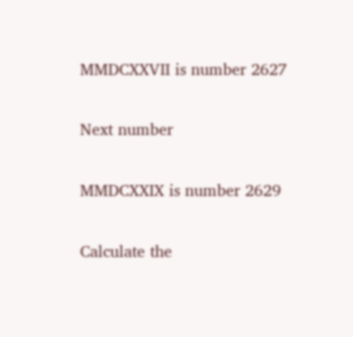MMDCXXVII is number 2627

Next number

MMDCXXIX is number 2629

Calculate the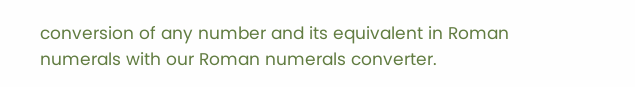conversion of any number and its equivalent in Roman numerals with our Roman numerals converter.